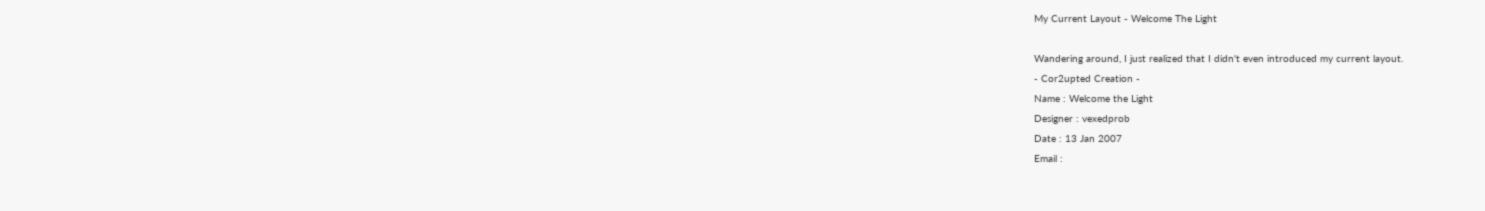My Current Layout - Welcome The Light

Wandering around, I just realized that I didn't even introduced my current layout.
- Cor2upted Creation -
Name : Welcome the Light
Designer : vexedprob
Date : 13 Jan 2007
Email :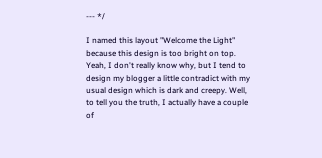--- */

I named this layout "Welcome the Light" because this design is too bright on top. Yeah, I don't really know why, but I tend to design my blogger a little contradict with my usual design which is dark and creepy. Well, to tell you the truth, I actually have a couple of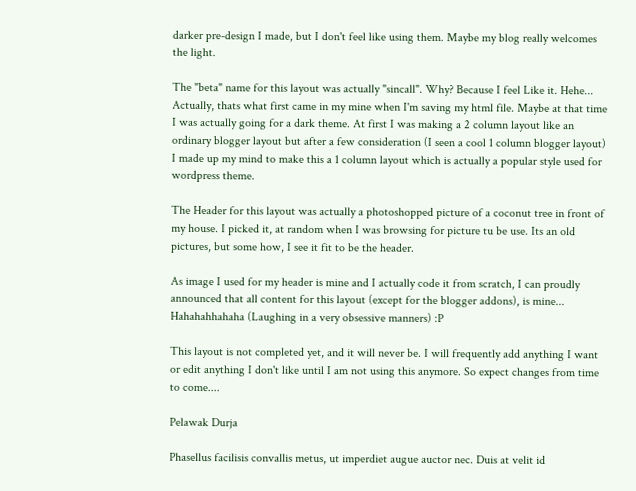darker pre-design I made, but I don't feel like using them. Maybe my blog really welcomes the light.

The "beta" name for this layout was actually "sincall". Why? Because I feel Like it. Hehe... Actually, thats what first came in my mine when I'm saving my html file. Maybe at that time I was actually going for a dark theme. At first I was making a 2 column layout like an ordinary blogger layout but after a few consideration (I seen a cool 1 column blogger layout) I made up my mind to make this a 1 column layout which is actually a popular style used for wordpress theme.

The Header for this layout was actually a photoshopped picture of a coconut tree in front of my house. I picked it, at random when I was browsing for picture tu be use. Its an old pictures, but some how, I see it fit to be the header.

As image I used for my header is mine and I actually code it from scratch, I can proudly announced that all content for this layout (except for the blogger addons), is mine... Hahahahhahaha (Laughing in a very obsessive manners) :P

This layout is not completed yet, and it will never be. I will frequently add anything I want or edit anything I don't like until I am not using this anymore. So expect changes from time to come....

Pelawak Durja

Phasellus facilisis convallis metus, ut imperdiet augue auctor nec. Duis at velit id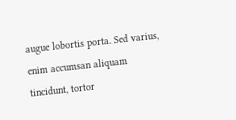augue lobortis porta. Sed varius, enim accumsan aliquam tincidunt, tortor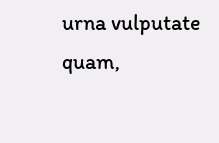urna vulputate quam,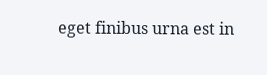eget finibus urna est in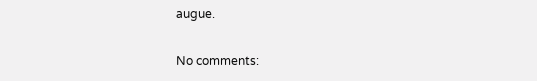augue.

No comments: